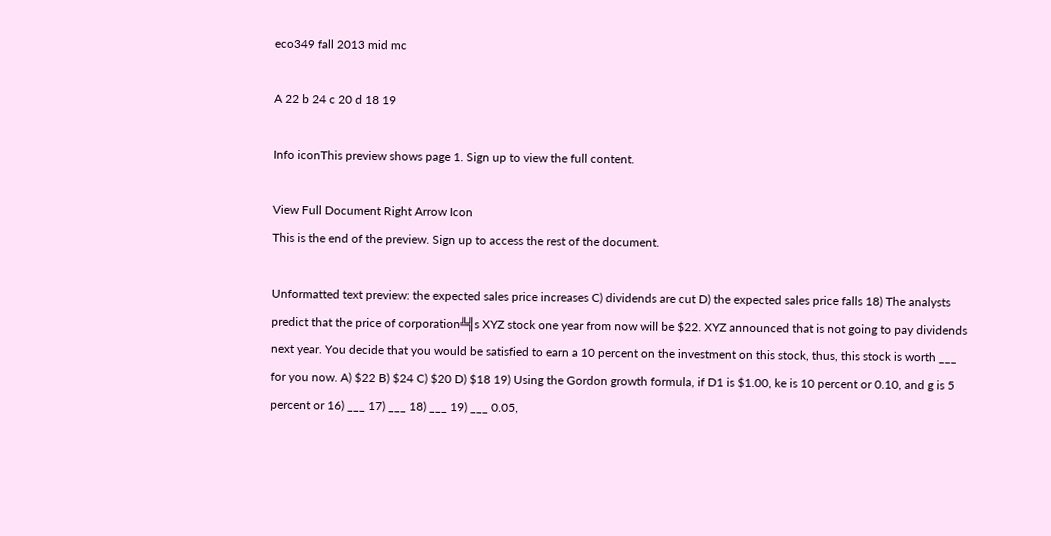eco349 fall 2013 mid mc

A 22 b 24 c 20 d 18 19

Info iconThis preview shows page 1. Sign up to view the full content.

View Full Document Right Arrow Icon
This is the end of the preview. Sign up to access the rest of the document.

Unformatted text preview: the expected sales price increases C) dividends are cut D) the expected sales price falls 18) The analysts predict that the price of corporation╩╣s XYZ stock one year from now will be $22. XYZ announced that is not going to pay dividends next year. You decide that you would be satisfied to earn a 10 percent on the investment on this stock, thus, this stock is worth ___ for you now. A) $22 B) $24 C) $20 D) $18 19) Using the Gordon growth formula, if D1 is $1.00, ke is 10 percent or 0.10, and g is 5 percent or 16) ___ 17) ___ 18) ___ 19) ___ 0.05,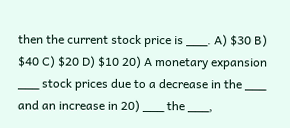then the current stock price is ___. A) $30 B) $40 C) $20 D) $10 20) A monetary expansion ___ stock prices due to a decrease in the ___ and an increase in 20) ___ the ___,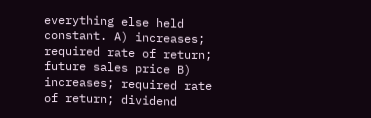everything else held constant. A) increases; required rate of return; future sales price B) increases; required rate of return; dividend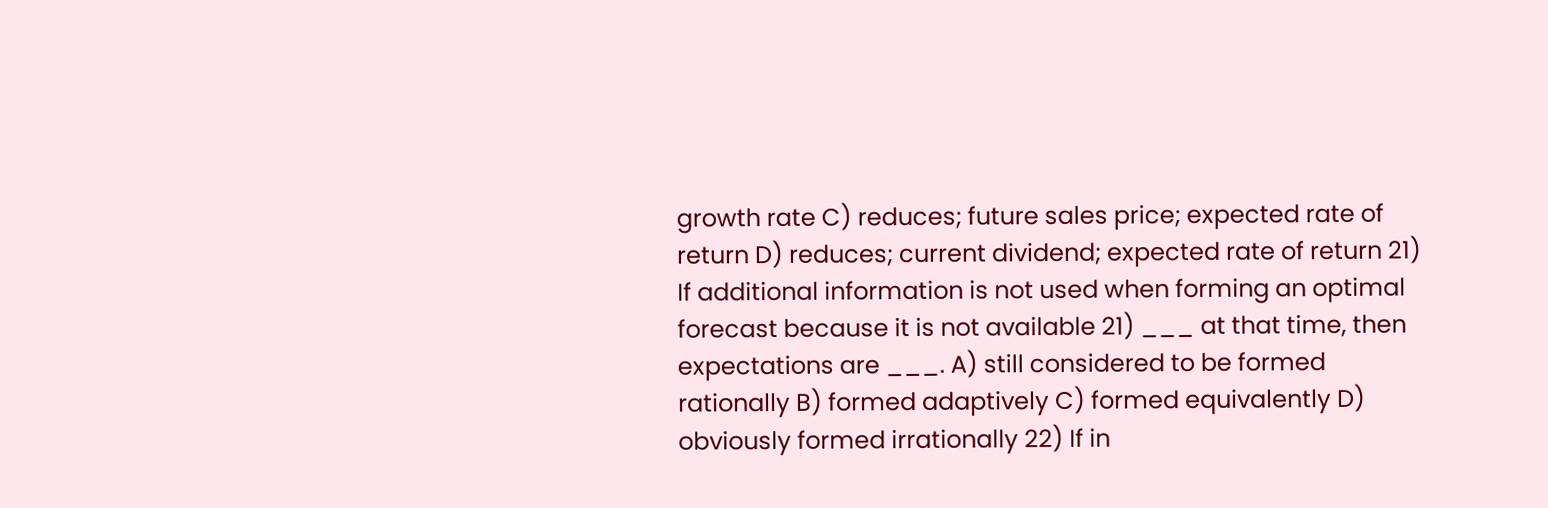growth rate C) reduces; future sales price; expected rate of return D) reduces; current dividend; expected rate of return 21) If additional information is not used when forming an optimal forecast because it is not available 21) ___ at that time, then expectations are ___. A) still considered to be formed rationally B) formed adaptively C) formed equivalently D) obviously formed irrationally 22) If in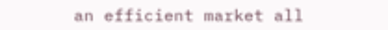an efficient market all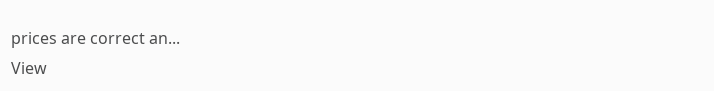prices are correct an...
View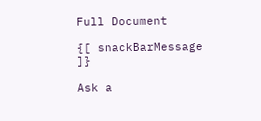Full Document

{[ snackBarMessage ]}

Ask a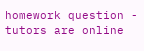homework question - tutors are online